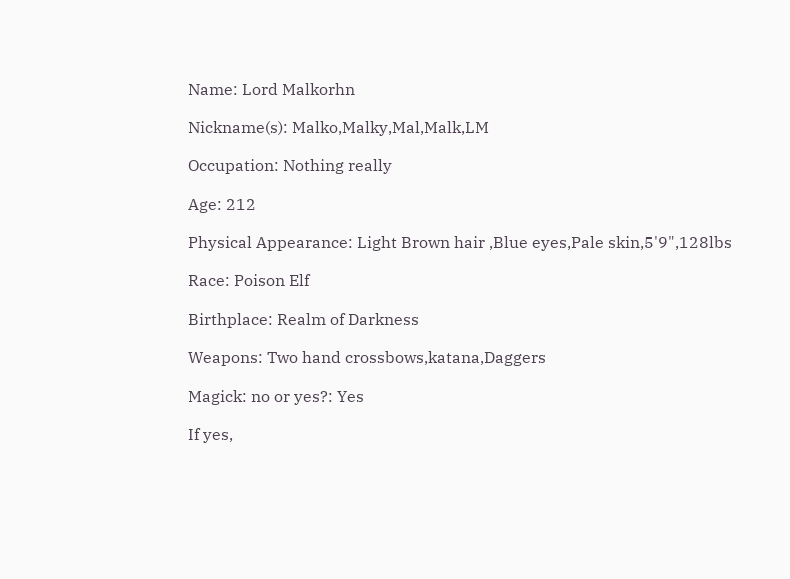Name: Lord Malkorhn

Nickname(s): Malko,Malky,Mal,Malk,LM

Occupation: Nothing really

Age: 212

Physical Appearance: Light Brown hair ,Blue eyes,Pale skin,5'9",128lbs

Race: Poison Elf

Birthplace: Realm of Darkness

Weapons: Two hand crossbows,katana,Daggers

Magick: no or yes?: Yes

If yes,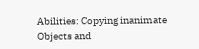Abilities: Copying inanimate Objects and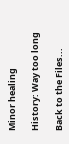Minor healing

History: Way too long

Back to the Files...